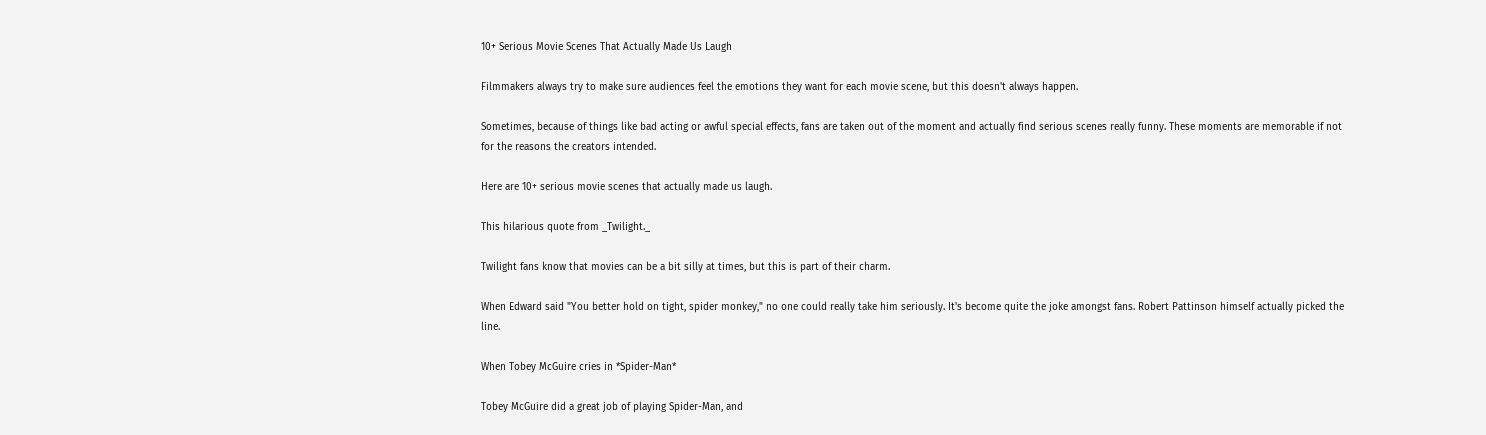10+ Serious Movie Scenes That Actually Made Us Laugh

Filmmakers always try to make sure audiences feel the emotions they want for each movie scene, but this doesn't always happen.

Sometimes, because of things like bad acting or awful special effects, fans are taken out of the moment and actually find serious scenes really funny. These moments are memorable if not for the reasons the creators intended.

Here are 10+ serious movie scenes that actually made us laugh.

This hilarious quote from _Twilight._

Twilight fans know that movies can be a bit silly at times, but this is part of their charm.

When Edward said "You better hold on tight, spider monkey," no one could really take him seriously. It's become quite the joke amongst fans. Robert Pattinson himself actually picked the line.

When Tobey McGuire cries in *Spider-Man*

Tobey McGuire did a great job of playing Spider-Man, and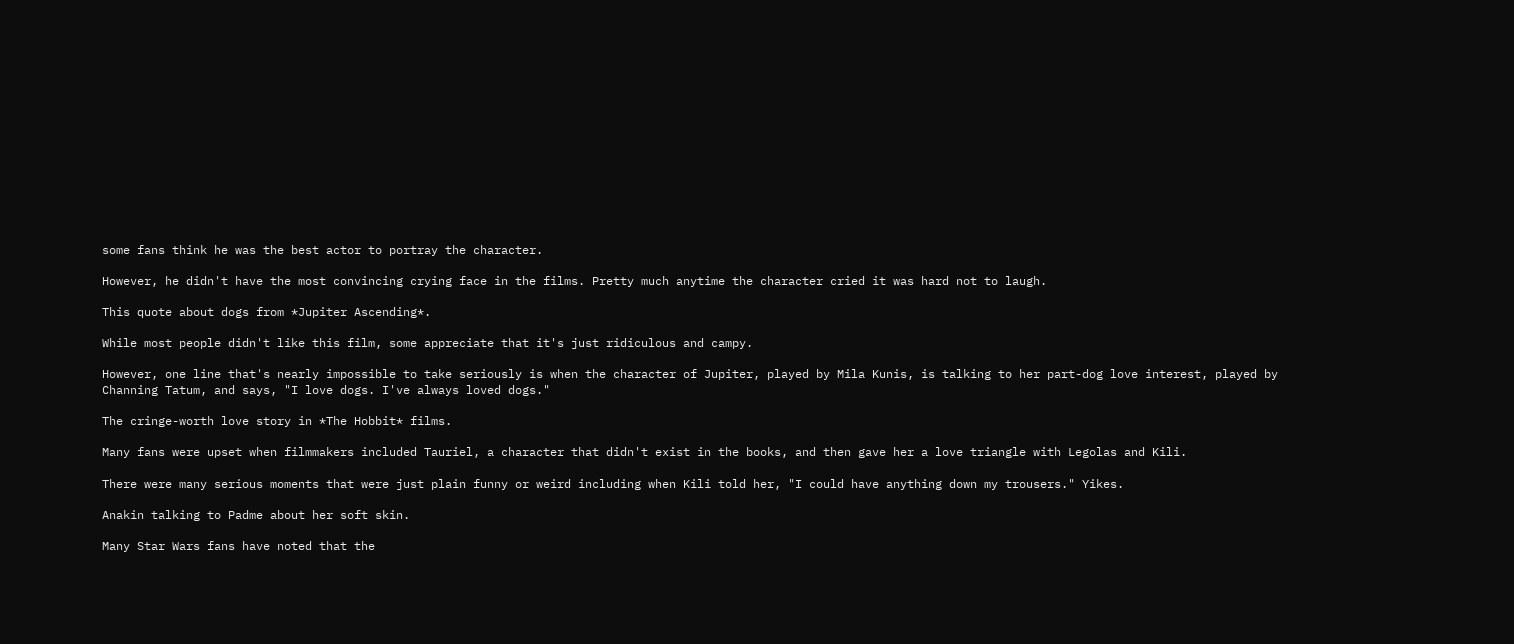some fans think he was the best actor to portray the character.

However, he didn't have the most convincing crying face in the films. Pretty much anytime the character cried it was hard not to laugh.

This quote about dogs from *Jupiter Ascending*.

While most people didn't like this film, some appreciate that it's just ridiculous and campy.

However, one line that's nearly impossible to take seriously is when the character of Jupiter, played by Mila Kunis, is talking to her part-dog love interest, played by Channing Tatum, and says, "I love dogs. I've always loved dogs."

The cringe-worth love story in *The Hobbit* films.

Many fans were upset when filmmakers included Tauriel, a character that didn't exist in the books, and then gave her a love triangle with Legolas and Kili.

There were many serious moments that were just plain funny or weird including when Kili told her, "I could have anything down my trousers." Yikes.

Anakin talking to Padme about her soft skin.

Many Star Wars fans have noted that the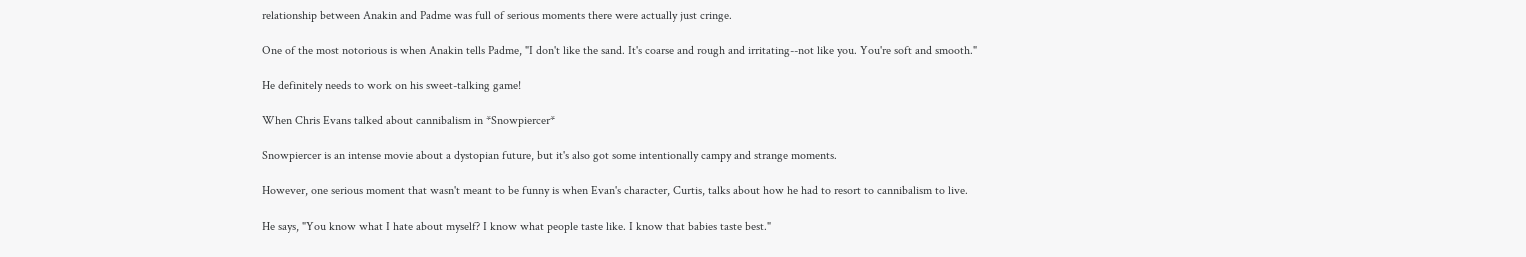relationship between Anakin and Padme was full of serious moments there were actually just cringe.

One of the most notorious is when Anakin tells Padme, "I don't like the sand. It's coarse and rough and irritating--not like you. You're soft and smooth."

He definitely needs to work on his sweet-talking game!

When Chris Evans talked about cannibalism in *Snowpiercer*

Snowpiercer is an intense movie about a dystopian future, but it's also got some intentionally campy and strange moments.

However, one serious moment that wasn't meant to be funny is when Evan's character, Curtis, talks about how he had to resort to cannibalism to live.

He says, "You know what I hate about myself? I know what people taste like. I know that babies taste best."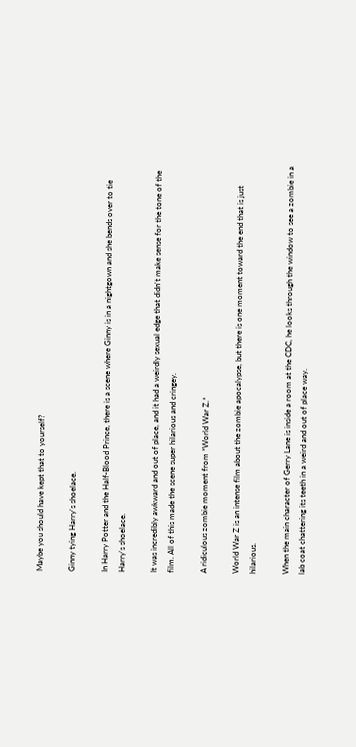Maybe you should have kept that to yourself?

Ginny tying Harry's shoelace.

In Harry Potter and the Half-Blood Prince, there is a scene where Ginny is in a nightgown and she bends over to tie Harry's shoelace.

It was incredibly awkward and out of place, and it had a weirdly sexual edge that didn't make sense for the tone of the film. All of this made the scene super hilarious and cringey.

A ridiculous zombie moment from *World War Z.*

World War Z is an intense film about the zombie apocalypse, but there is one moment toward the end that is just hilarious.

When the main character of Gerry Lane is inside a room at the CDC, he looks through the window to see a zombie in a lab coat chattering its teeth in a weird and out of place way.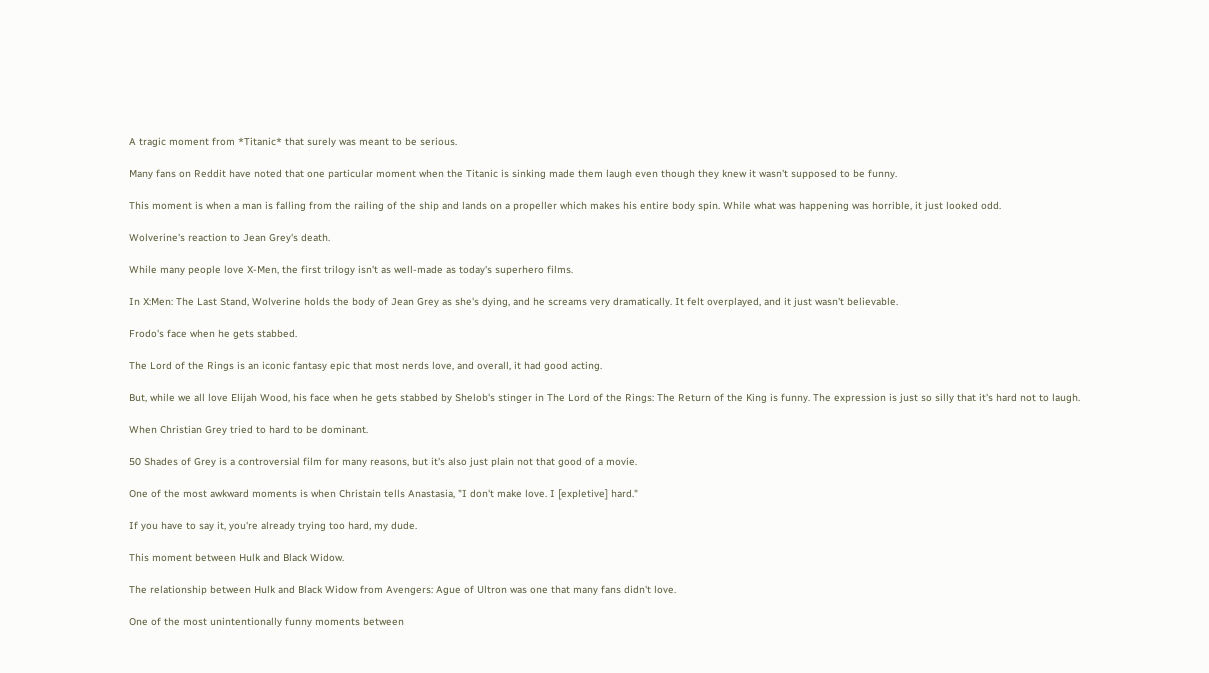A tragic moment from *Titanic* that surely was meant to be serious.

Many fans on Reddit have noted that one particular moment when the Titanic is sinking made them laugh even though they knew it wasn't supposed to be funny.

This moment is when a man is falling from the railing of the ship and lands on a propeller which makes his entire body spin. While what was happening was horrible, it just looked odd.

Wolverine's reaction to Jean Grey's death.

While many people love X-Men, the first trilogy isn't as well-made as today's superhero films.

In X:Men: The Last Stand, Wolverine holds the body of Jean Grey as she's dying, and he screams very dramatically. It felt overplayed, and it just wasn't believable.

Frodo's face when he gets stabbed.

The Lord of the Rings is an iconic fantasy epic that most nerds love, and overall, it had good acting.

But, while we all love Elijah Wood, his face when he gets stabbed by Shelob's stinger in The Lord of the Rings: The Return of the King is funny. The expression is just so silly that it's hard not to laugh.

When Christian Grey tried to hard to be dominant.

50 Shades of Grey is a controversial film for many reasons, but it's also just plain not that good of a movie.

One of the most awkward moments is when Christain tells Anastasia, "I don't make love. I [expletive] hard."

If you have to say it, you're already trying too hard, my dude.

This moment between Hulk and Black Widow.

The relationship between Hulk and Black Widow from Avengers: Ague of Ultron was one that many fans didn't love.

One of the most unintentionally funny moments between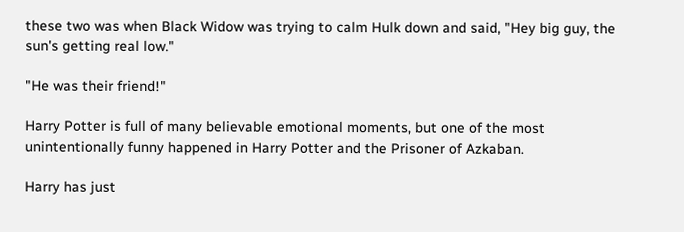these two was when Black Widow was trying to calm Hulk down and said, "Hey big guy, the sun's getting real low."

"He was their friend!"

Harry Potter is full of many believable emotional moments, but one of the most unintentionally funny happened in Harry Potter and the Prisoner of Azkaban.

Harry has just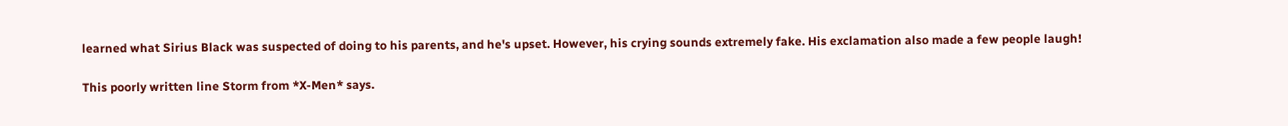learned what Sirius Black was suspected of doing to his parents, and he's upset. However, his crying sounds extremely fake. His exclamation also made a few people laugh!

This poorly written line Storm from *X-Men* says.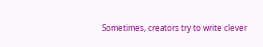Sometimes, creators try to write clever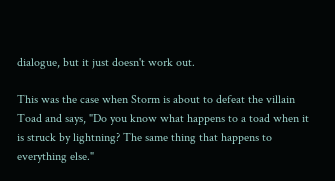dialogue, but it just doesn't work out.

This was the case when Storm is about to defeat the villain Toad and says, "Do you know what happens to a toad when it is struck by lightning? The same thing that happens to everything else."